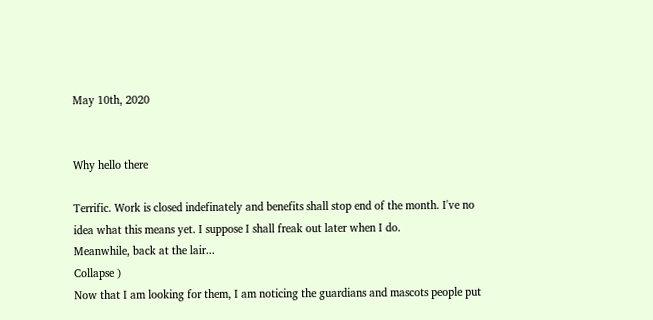May 10th, 2020


Why hello there

Terrific. Work is closed indefinately and benefits shall stop end of the month. I've no idea what this means yet. I suppose I shall freak out later when I do.
Meanwhile, back at the lair...
Collapse )
Now that I am looking for them, I am noticing the guardians and mascots people put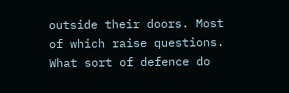outside their doors. Most of which raise questions. What sort of defence do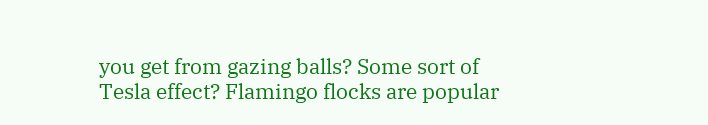you get from gazing balls? Some sort of Tesla effect? Flamingo flocks are popular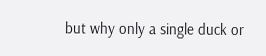but why only a single duck or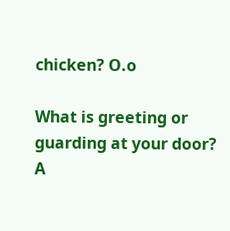chicken? O.o

What is greeting or guarding at your door?
A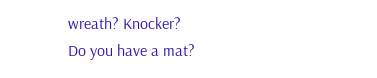wreath? Knocker?
Do you have a mat?